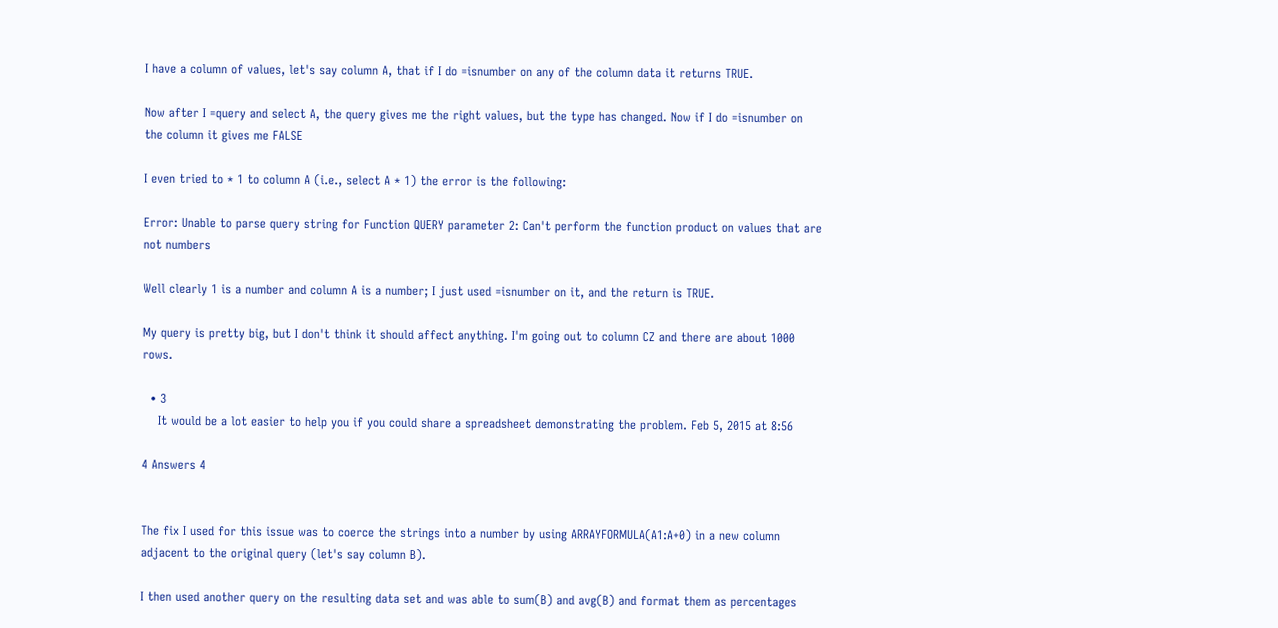I have a column of values, let's say column A, that if I do =isnumber on any of the column data it returns TRUE.

Now after I =query and select A, the query gives me the right values, but the type has changed. Now if I do =isnumber on the column it gives me FALSE

I even tried to * 1 to column A (i.e., select A * 1) the error is the following:

Error: Unable to parse query string for Function QUERY parameter 2: Can't perform the function product on values that are not numbers

Well clearly 1 is a number and column A is a number; I just used =isnumber on it, and the return is TRUE.

My query is pretty big, but I don't think it should affect anything. I'm going out to column CZ and there are about 1000 rows.

  • 3
    It would be a lot easier to help you if you could share a spreadsheet demonstrating the problem. Feb 5, 2015 at 8:56

4 Answers 4


The fix I used for this issue was to coerce the strings into a number by using ARRAYFORMULA(A1:A+0) in a new column adjacent to the original query (let's say column B).

I then used another query on the resulting data set and was able to sum(B) and avg(B) and format them as percentages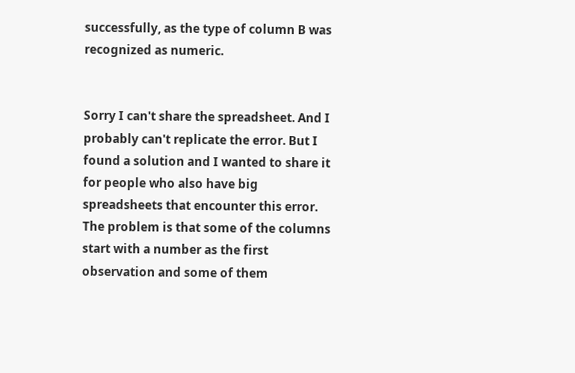successfully, as the type of column B was recognized as numeric.


Sorry I can't share the spreadsheet. And I probably can't replicate the error. But I found a solution and I wanted to share it for people who also have big spreadsheets that encounter this error. The problem is that some of the columns start with a number as the first observation and some of them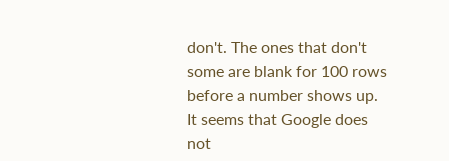don't. The ones that don't some are blank for 100 rows before a number shows up. It seems that Google does not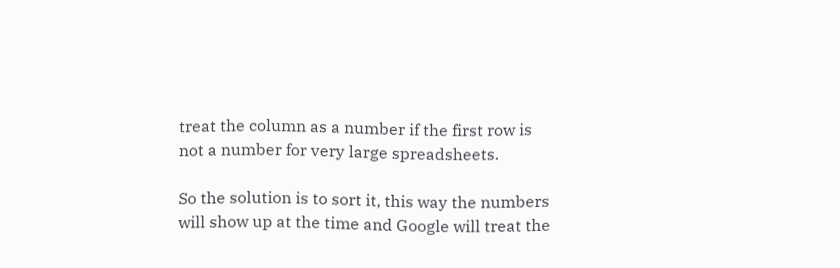treat the column as a number if the first row is not a number for very large spreadsheets.

So the solution is to sort it, this way the numbers will show up at the time and Google will treat the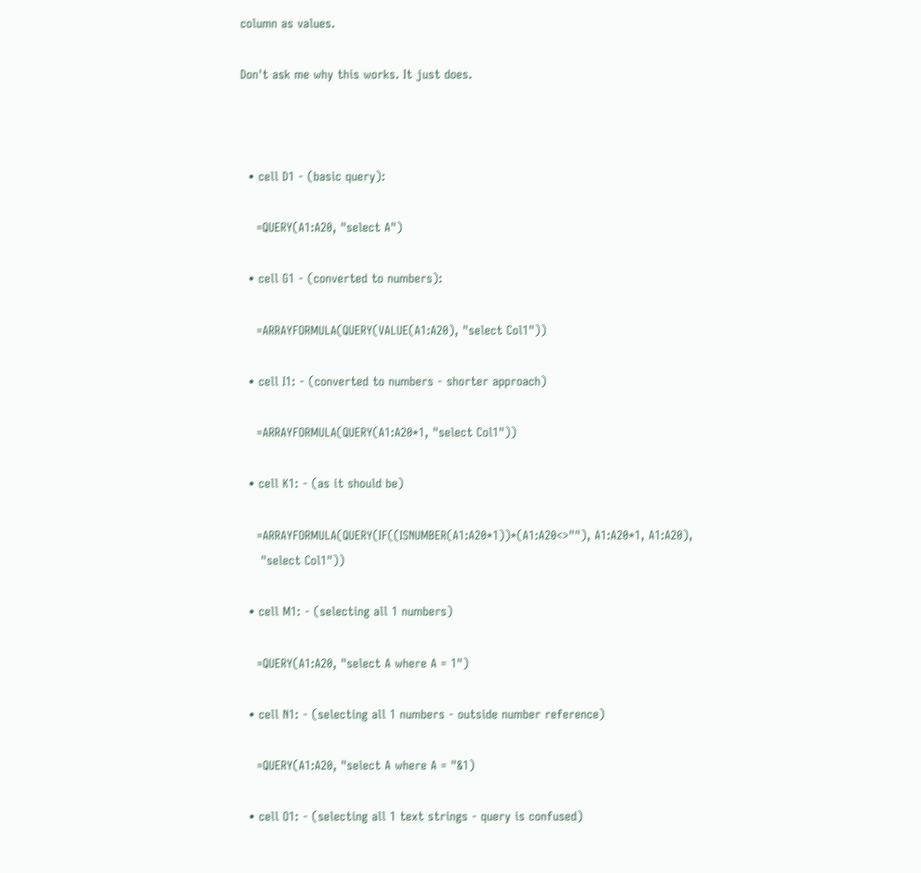column as values.

Don't ask me why this works. It just does.



  • cell D1 - (basic query):

    =QUERY(A1:A20, "select A")

  • cell G1 - (converted to numbers):

    =ARRAYFORMULA(QUERY(VALUE(A1:A20), "select Col1"))

  • cell I1: - (converted to numbers - shorter approach)

    =ARRAYFORMULA(QUERY(A1:A20*1, "select Col1"))

  • cell K1: - (as it should be)

    =ARRAYFORMULA(QUERY(IF((ISNUMBER(A1:A20*1))*(A1:A20<>""), A1:A20*1, A1:A20),
     "select Col1"))

  • cell M1: - (selecting all 1 numbers)

    =QUERY(A1:A20, "select A where A = 1")

  • cell N1: - (selecting all 1 numbers - outside number reference)

    =QUERY(A1:A20, "select A where A = "&1)

  • cell O1: - (selecting all 1 text strings - query is confused)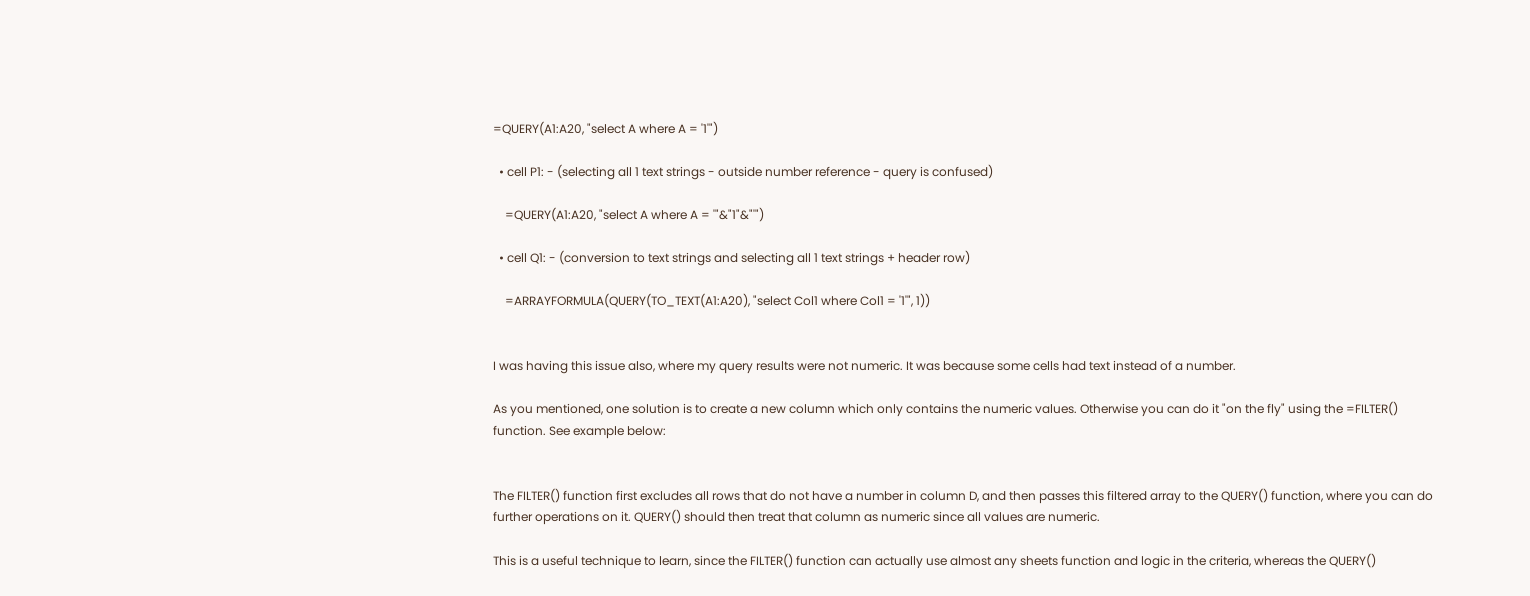=QUERY(A1:A20, "select A where A = '1'")

  • cell P1: - (selecting all 1 text strings - outside number reference - query is confused)

    =QUERY(A1:A20, "select A where A = '"&"1"&"'")

  • cell Q1: - (conversion to text strings and selecting all 1 text strings + header row)

    =ARRAYFORMULA(QUERY(TO_TEXT(A1:A20), "select Col1 where Col1 = '1'", 1))


I was having this issue also, where my query results were not numeric. It was because some cells had text instead of a number.

As you mentioned, one solution is to create a new column which only contains the numeric values. Otherwise you can do it "on the fly" using the =FILTER() function. See example below:


The FILTER() function first excludes all rows that do not have a number in column D, and then passes this filtered array to the QUERY() function, where you can do further operations on it. QUERY() should then treat that column as numeric since all values are numeric.

This is a useful technique to learn, since the FILTER() function can actually use almost any sheets function and logic in the criteria, whereas the QUERY()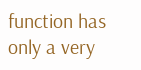function has only a very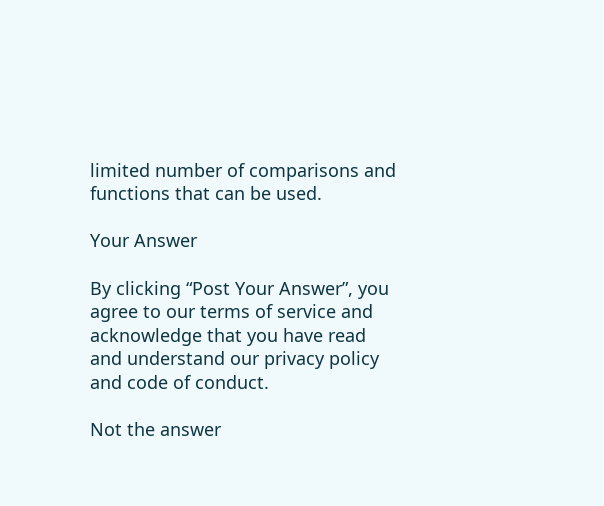limited number of comparisons and functions that can be used.

Your Answer

By clicking “Post Your Answer”, you agree to our terms of service and acknowledge that you have read and understand our privacy policy and code of conduct.

Not the answer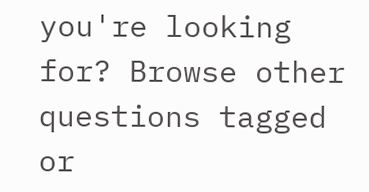you're looking for? Browse other questions tagged or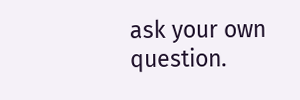ask your own question.